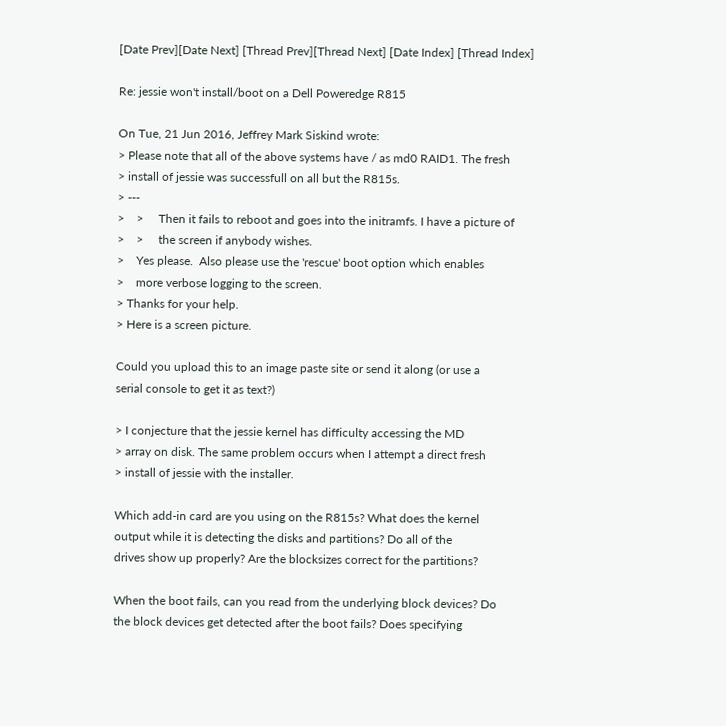[Date Prev][Date Next] [Thread Prev][Thread Next] [Date Index] [Thread Index]

Re: jessie won't install/boot on a Dell Poweredge R815

On Tue, 21 Jun 2016, Jeffrey Mark Siskind wrote:
> Please note that all of the above systems have / as md0 RAID1. The fresh
> install of jessie was successfull on all but the R815s.
> ---
>    >     Then it fails to reboot and goes into the initramfs. I have a picture of
>    >     the screen if anybody wishes.
>    Yes please.  Also please use the 'rescue' boot option which enables
>    more verbose logging to the screen.
> Thanks for your help.
> Here is a screen picture.

Could you upload this to an image paste site or send it along (or use a
serial console to get it as text?)

> I conjecture that the jessie kernel has difficulty accessing the MD
> array on disk. The same problem occurs when I attempt a direct fresh
> install of jessie with the installer.

Which add-in card are you using on the R815s? What does the kernel
output while it is detecting the disks and partitions? Do all of the
drives show up properly? Are the blocksizes correct for the partitions?

When the boot fails, can you read from the underlying block devices? Do
the block devices get detected after the boot fails? Does specifying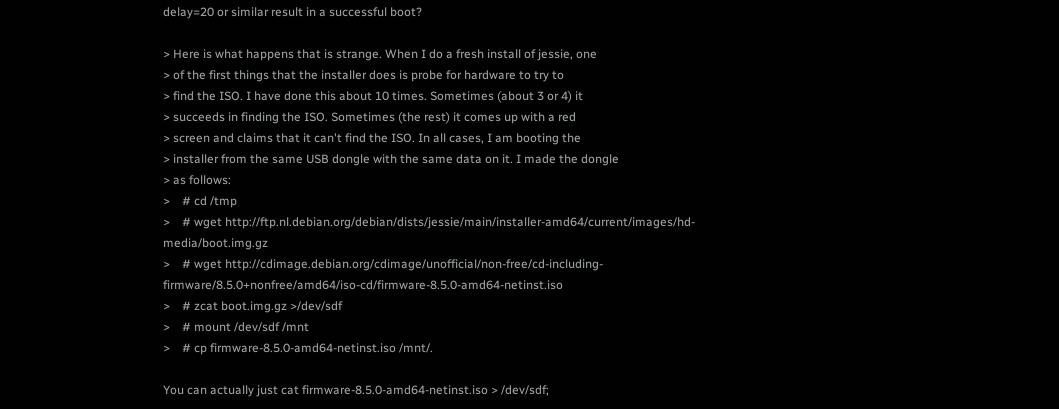delay=20 or similar result in a successful boot?

> Here is what happens that is strange. When I do a fresh install of jessie, one
> of the first things that the installer does is probe for hardware to try to
> find the ISO. I have done this about 10 times. Sometimes (about 3 or 4) it
> succeeds in finding the ISO. Sometimes (the rest) it comes up with a red
> screen and claims that it can't find the ISO. In all cases, I am booting the
> installer from the same USB dongle with the same data on it. I made the dongle
> as follows:
>    # cd /tmp
>    # wget http://ftp.nl.debian.org/debian/dists/jessie/main/installer-amd64/current/images/hd-media/boot.img.gz
>    # wget http://cdimage.debian.org/cdimage/unofficial/non-free/cd-including-firmware/8.5.0+nonfree/amd64/iso-cd/firmware-8.5.0-amd64-netinst.iso
>    # zcat boot.img.gz >/dev/sdf
>    # mount /dev/sdf /mnt
>    # cp firmware-8.5.0-amd64-netinst.iso /mnt/.

You can actually just cat firmware-8.5.0-amd64-netinst.iso > /dev/sdf;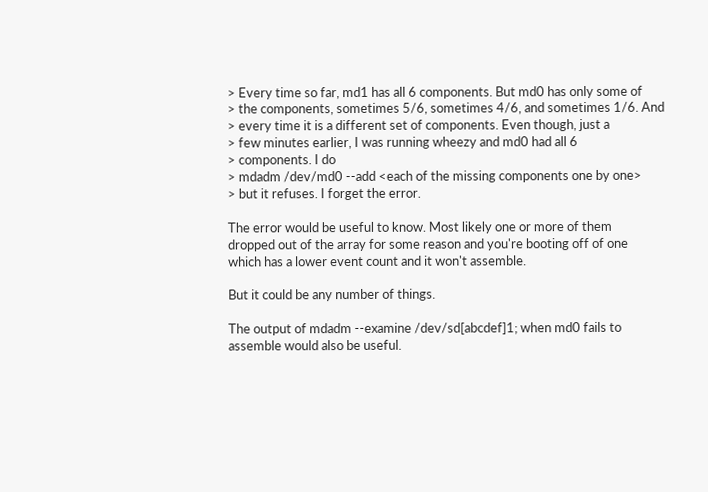> Every time so far, md1 has all 6 components. But md0 has only some of
> the components, sometimes 5/6, sometimes 4/6, and sometimes 1/6. And
> every time it is a different set of components. Even though, just a
> few minutes earlier, I was running wheezy and md0 had all 6
> components. I do
> mdadm /dev/md0 --add <each of the missing components one by one>
> but it refuses. I forget the error.

The error would be useful to know. Most likely one or more of them
dropped out of the array for some reason and you're booting off of one
which has a lower event count and it won't assemble.

But it could be any number of things.

The output of mdadm --examine /dev/sd[abcdef]1; when md0 fails to
assemble would also be useful.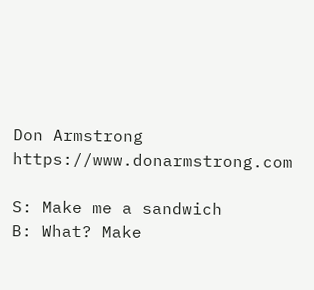Don Armstrong                      https://www.donarmstrong.com

S: Make me a sandwich
B: What? Make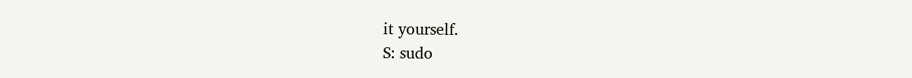it yourself.
S: sudo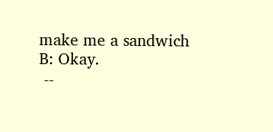make me a sandwich
B: Okay.
 --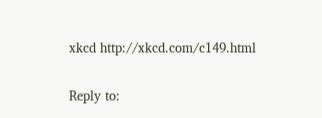xkcd http://xkcd.com/c149.html

Reply to: